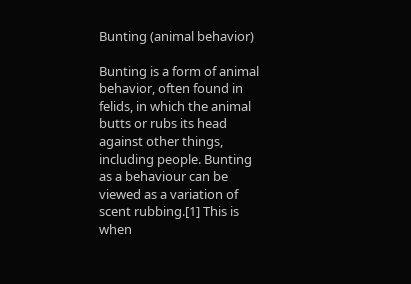Bunting (animal behavior)

Bunting is a form of animal behavior, often found in felids, in which the animal butts or rubs its head against other things, including people. Bunting as a behaviour can be viewed as a variation of scent rubbing.[1] This is when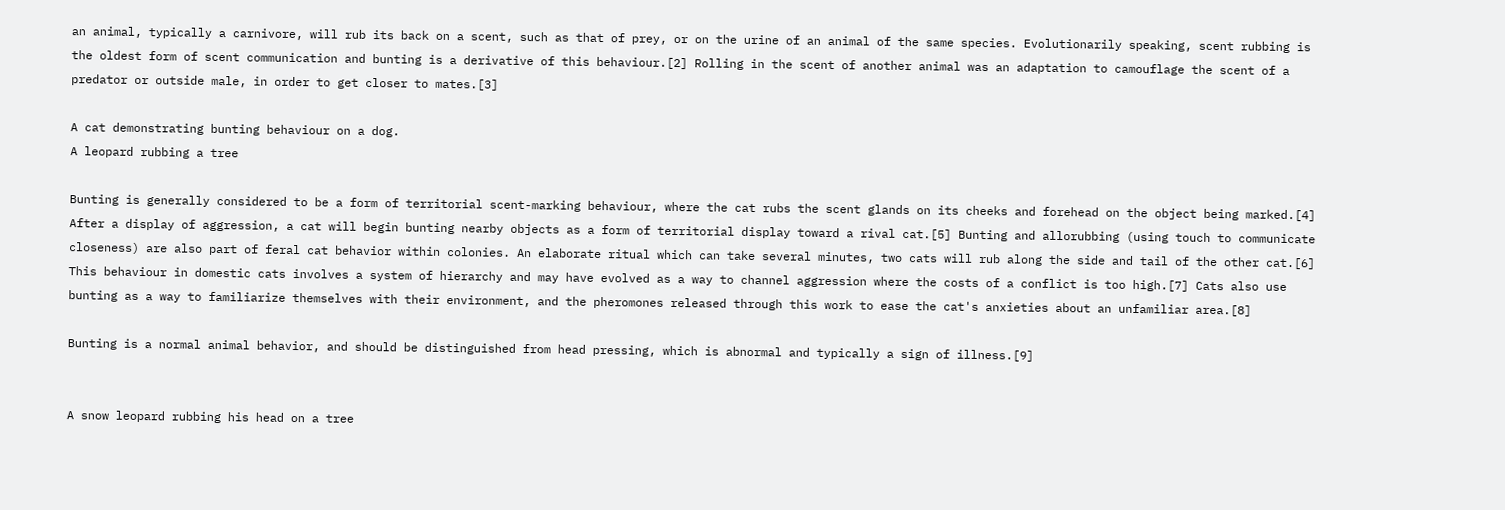an animal, typically a carnivore, will rub its back on a scent, such as that of prey, or on the urine of an animal of the same species. Evolutionarily speaking, scent rubbing is the oldest form of scent communication and bunting is a derivative of this behaviour.[2] Rolling in the scent of another animal was an adaptation to camouflage the scent of a predator or outside male, in order to get closer to mates.[3]

A cat demonstrating bunting behaviour on a dog.
A leopard rubbing a tree

Bunting is generally considered to be a form of territorial scent-marking behaviour, where the cat rubs the scent glands on its cheeks and forehead on the object being marked.[4] After a display of aggression, a cat will begin bunting nearby objects as a form of territorial display toward a rival cat.[5] Bunting and allorubbing (using touch to communicate closeness) are also part of feral cat behavior within colonies. An elaborate ritual which can take several minutes, two cats will rub along the side and tail of the other cat.[6] This behaviour in domestic cats involves a system of hierarchy and may have evolved as a way to channel aggression where the costs of a conflict is too high.[7] Cats also use bunting as a way to familiarize themselves with their environment, and the pheromones released through this work to ease the cat's anxieties about an unfamiliar area.[8]

Bunting is a normal animal behavior, and should be distinguished from head pressing, which is abnormal and typically a sign of illness.[9]


A snow leopard rubbing his head on a tree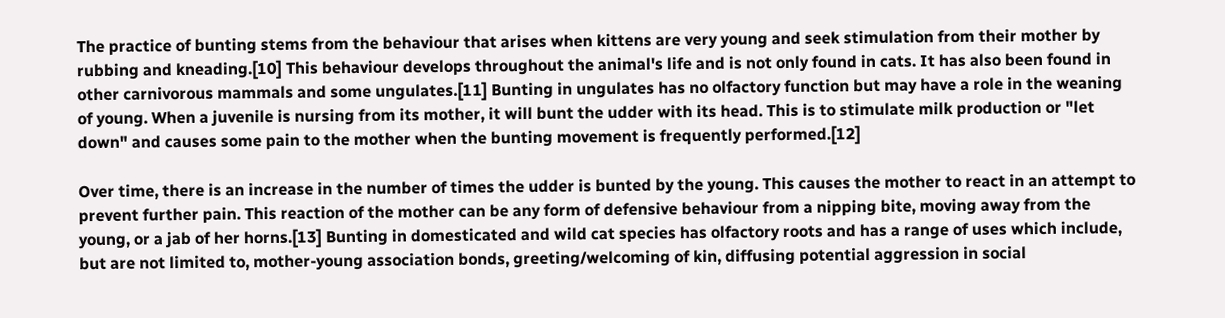The practice of bunting stems from the behaviour that arises when kittens are very young and seek stimulation from their mother by rubbing and kneading.[10] This behaviour develops throughout the animal's life and is not only found in cats. It has also been found in other carnivorous mammals and some ungulates.[11] Bunting in ungulates has no olfactory function but may have a role in the weaning of young. When a juvenile is nursing from its mother, it will bunt the udder with its head. This is to stimulate milk production or "let down" and causes some pain to the mother when the bunting movement is frequently performed.[12]

Over time, there is an increase in the number of times the udder is bunted by the young. This causes the mother to react in an attempt to prevent further pain. This reaction of the mother can be any form of defensive behaviour from a nipping bite, moving away from the young, or a jab of her horns.[13] Bunting in domesticated and wild cat species has olfactory roots and has a range of uses which include, but are not limited to, mother-young association bonds, greeting/welcoming of kin, diffusing potential aggression in social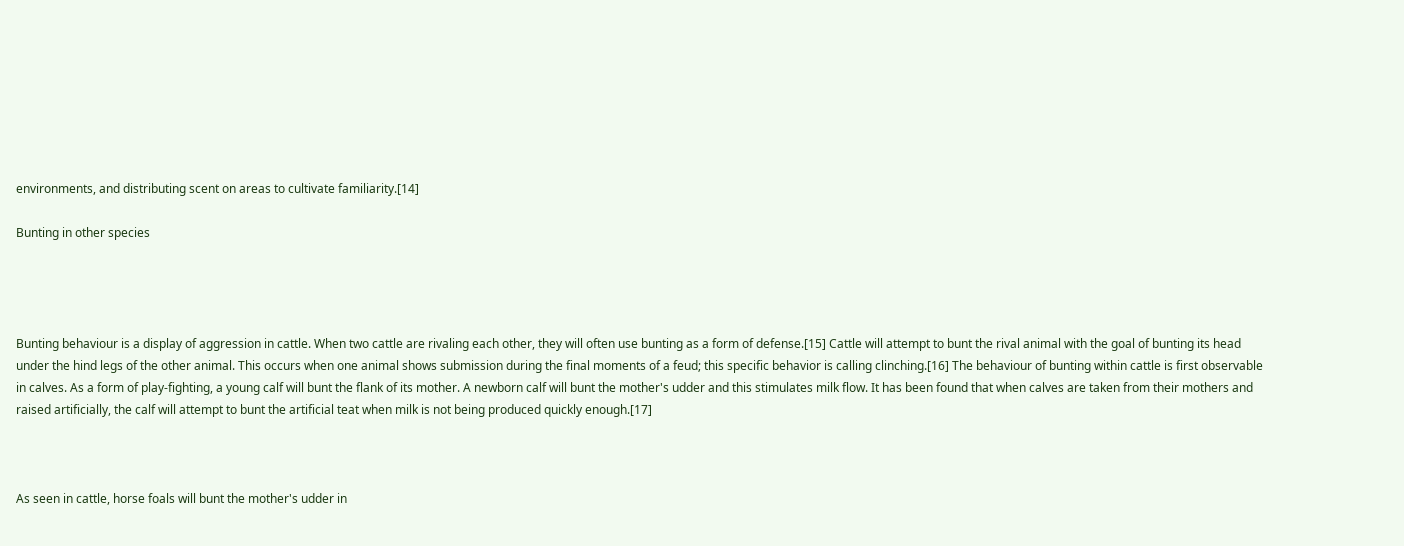environments, and distributing scent on areas to cultivate familiarity.[14]

Bunting in other species




Bunting behaviour is a display of aggression in cattle. When two cattle are rivaling each other, they will often use bunting as a form of defense.[15] Cattle will attempt to bunt the rival animal with the goal of bunting its head under the hind legs of the other animal. This occurs when one animal shows submission during the final moments of a feud; this specific behavior is calling clinching.[16] The behaviour of bunting within cattle is first observable in calves. As a form of play-fighting, a young calf will bunt the flank of its mother. A newborn calf will bunt the mother's udder and this stimulates milk flow. It has been found that when calves are taken from their mothers and raised artificially, the calf will attempt to bunt the artificial teat when milk is not being produced quickly enough.[17]



As seen in cattle, horse foals will bunt the mother's udder in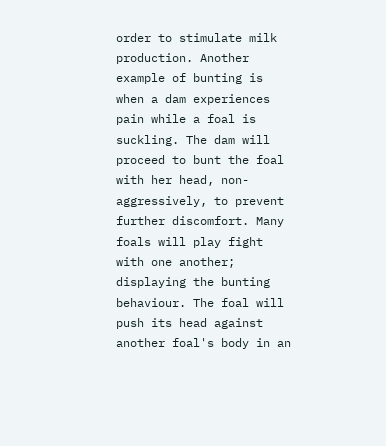order to stimulate milk production. Another example of bunting is when a dam experiences pain while a foal is suckling. The dam will proceed to bunt the foal with her head, non-aggressively, to prevent further discomfort. Many foals will play fight with one another; displaying the bunting behaviour. The foal will push its head against another foal's body in an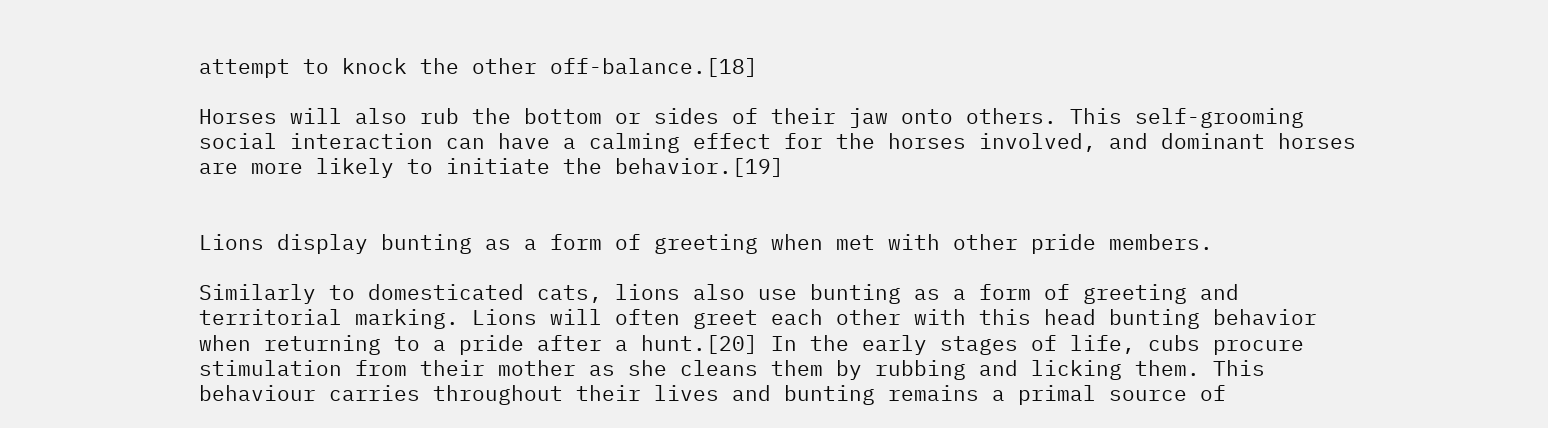attempt to knock the other off-balance.[18]

Horses will also rub the bottom or sides of their jaw onto others. This self-grooming social interaction can have a calming effect for the horses involved, and dominant horses are more likely to initiate the behavior.[19]


Lions display bunting as a form of greeting when met with other pride members.

Similarly to domesticated cats, lions also use bunting as a form of greeting and territorial marking. Lions will often greet each other with this head bunting behavior when returning to a pride after a hunt.[20] In the early stages of life, cubs procure stimulation from their mother as she cleans them by rubbing and licking them. This behaviour carries throughout their lives and bunting remains a primal source of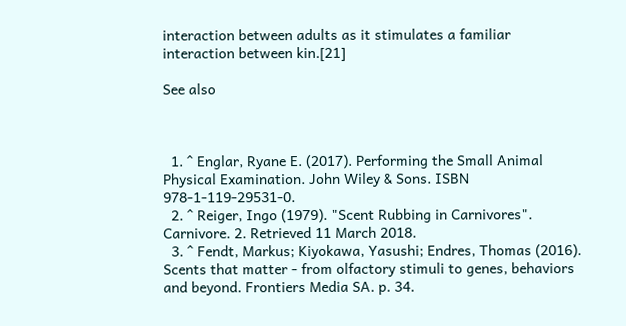interaction between adults as it stimulates a familiar interaction between kin.[21]

See also



  1. ^ Englar, Ryane E. (2017). Performing the Small Animal Physical Examination. John Wiley & Sons. ISBN 978-1-119-29531-0.
  2. ^ Reiger, Ingo (1979). "Scent Rubbing in Carnivores". Carnivore. 2. Retrieved 11 March 2018.
  3. ^ Fendt, Markus; Kiyokawa, Yasushi; Endres, Thomas (2016). Scents that matter - from olfactory stimuli to genes, behaviors and beyond. Frontiers Media SA. p. 34.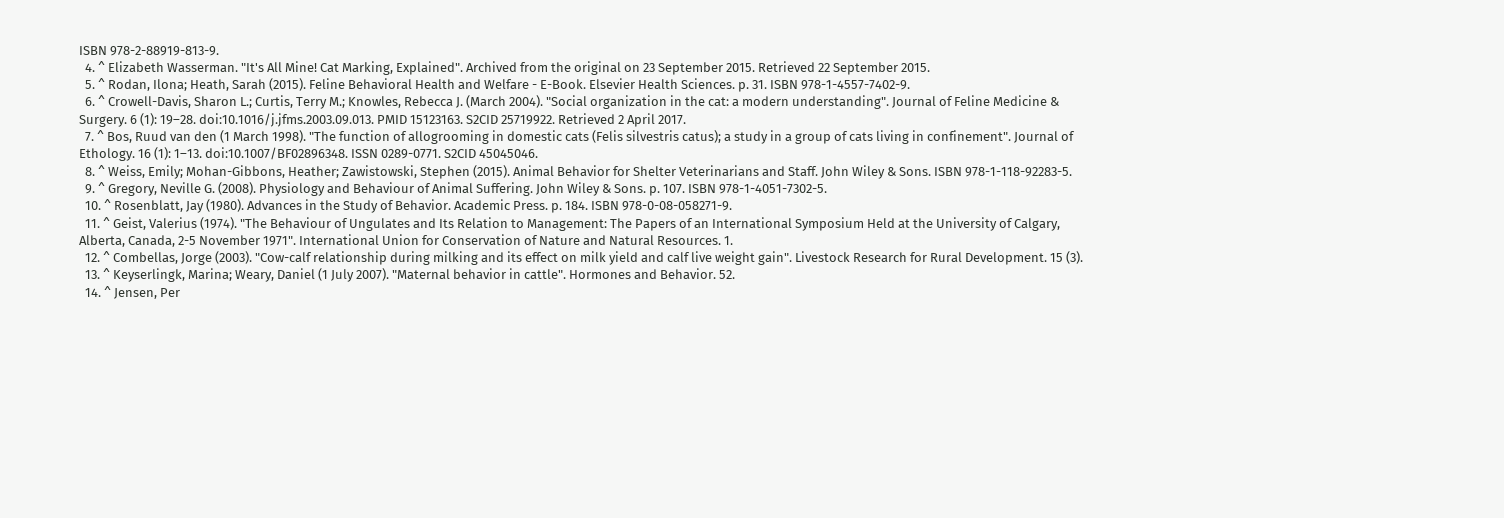ISBN 978-2-88919-813-9.
  4. ^ Elizabeth Wasserman. "It's All Mine! Cat Marking, Explained". Archived from the original on 23 September 2015. Retrieved 22 September 2015.
  5. ^ Rodan, Ilona; Heath, Sarah (2015). Feline Behavioral Health and Welfare - E-Book. Elsevier Health Sciences. p. 31. ISBN 978-1-4557-7402-9.
  6. ^ Crowell-Davis, Sharon L.; Curtis, Terry M.; Knowles, Rebecca J. (March 2004). "Social organization in the cat: a modern understanding". Journal of Feline Medicine & Surgery. 6 (1): 19–28. doi:10.1016/j.jfms.2003.09.013. PMID 15123163. S2CID 25719922. Retrieved 2 April 2017.
  7. ^ Bos, Ruud van den (1 March 1998). "The function of allogrooming in domestic cats (Felis silvestris catus); a study in a group of cats living in confinement". Journal of Ethology. 16 (1): 1–13. doi:10.1007/BF02896348. ISSN 0289-0771. S2CID 45045046.
  8. ^ Weiss, Emily; Mohan-Gibbons, Heather; Zawistowski, Stephen (2015). Animal Behavior for Shelter Veterinarians and Staff. John Wiley & Sons. ISBN 978-1-118-92283-5.
  9. ^ Gregory, Neville G. (2008). Physiology and Behaviour of Animal Suffering. John Wiley & Sons. p. 107. ISBN 978-1-4051-7302-5.
  10. ^ Rosenblatt, Jay (1980). Advances in the Study of Behavior. Academic Press. p. 184. ISBN 978-0-08-058271-9.
  11. ^ Geist, Valerius (1974). "The Behaviour of Ungulates and Its Relation to Management: The Papers of an International Symposium Held at the University of Calgary, Alberta, Canada, 2-5 November 1971". International Union for Conservation of Nature and Natural Resources. 1.
  12. ^ Combellas, Jorge (2003). "Cow-calf relationship during milking and its effect on milk yield and calf live weight gain". Livestock Research for Rural Development. 15 (3).
  13. ^ Keyserlingk, Marina; Weary, Daniel (1 July 2007). "Maternal behavior in cattle". Hormones and Behavior. 52.
  14. ^ Jensen, Per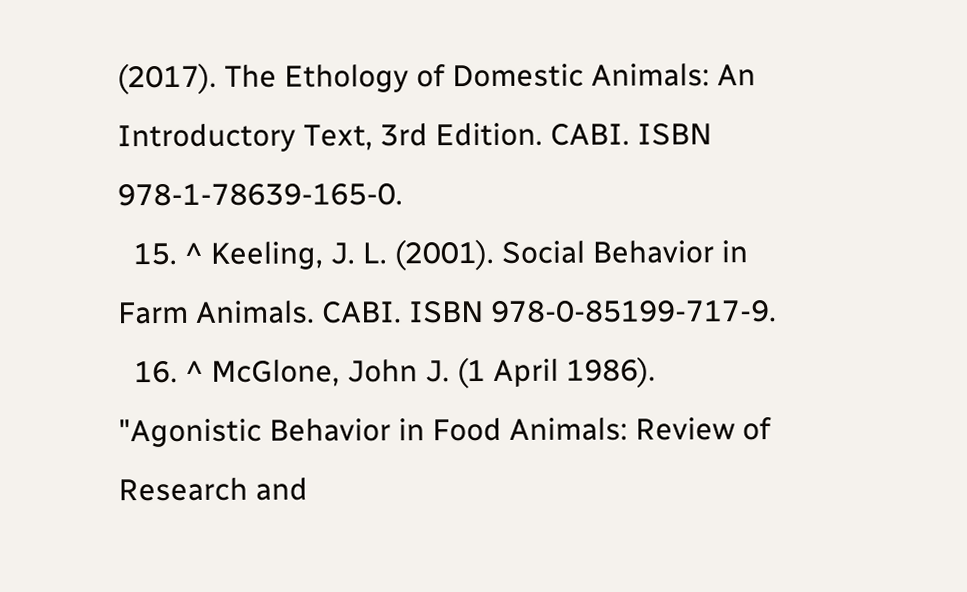(2017). The Ethology of Domestic Animals: An Introductory Text, 3rd Edition. CABI. ISBN 978-1-78639-165-0.
  15. ^ Keeling, J. L. (2001). Social Behavior in Farm Animals. CABI. ISBN 978-0-85199-717-9.
  16. ^ McGlone, John J. (1 April 1986). "Agonistic Behavior in Food Animals: Review of Research and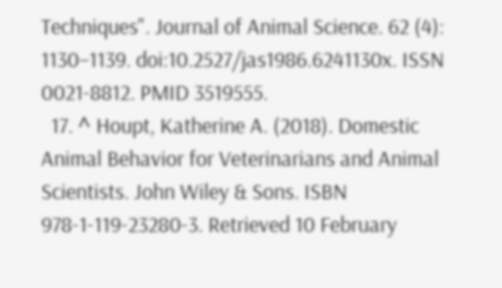Techniques". Journal of Animal Science. 62 (4): 1130–1139. doi:10.2527/jas1986.6241130x. ISSN 0021-8812. PMID 3519555.
  17. ^ Houpt, Katherine A. (2018). Domestic Animal Behavior for Veterinarians and Animal Scientists. John Wiley & Sons. ISBN 978-1-119-23280-3. Retrieved 10 February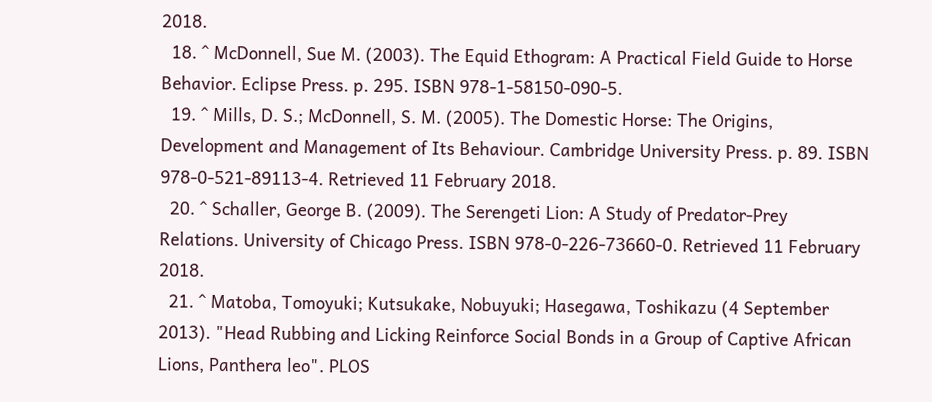2018.
  18. ^ McDonnell, Sue M. (2003). The Equid Ethogram: A Practical Field Guide to Horse Behavior. Eclipse Press. p. 295. ISBN 978-1-58150-090-5.
  19. ^ Mills, D. S.; McDonnell, S. M. (2005). The Domestic Horse: The Origins, Development and Management of Its Behaviour. Cambridge University Press. p. 89. ISBN 978-0-521-89113-4. Retrieved 11 February 2018.
  20. ^ Schaller, George B. (2009). The Serengeti Lion: A Study of Predator-Prey Relations. University of Chicago Press. ISBN 978-0-226-73660-0. Retrieved 11 February 2018.
  21. ^ Matoba, Tomoyuki; Kutsukake, Nobuyuki; Hasegawa, Toshikazu (4 September 2013). "Head Rubbing and Licking Reinforce Social Bonds in a Group of Captive African Lions, Panthera leo". PLOS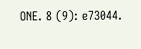ONE. 8 (9): e73044.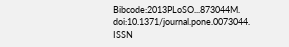Bibcode:2013PLoSO...873044M. doi:10.1371/journal.pone.0073044. ISSN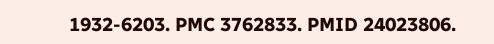1932-6203. PMC 3762833. PMID 24023806.